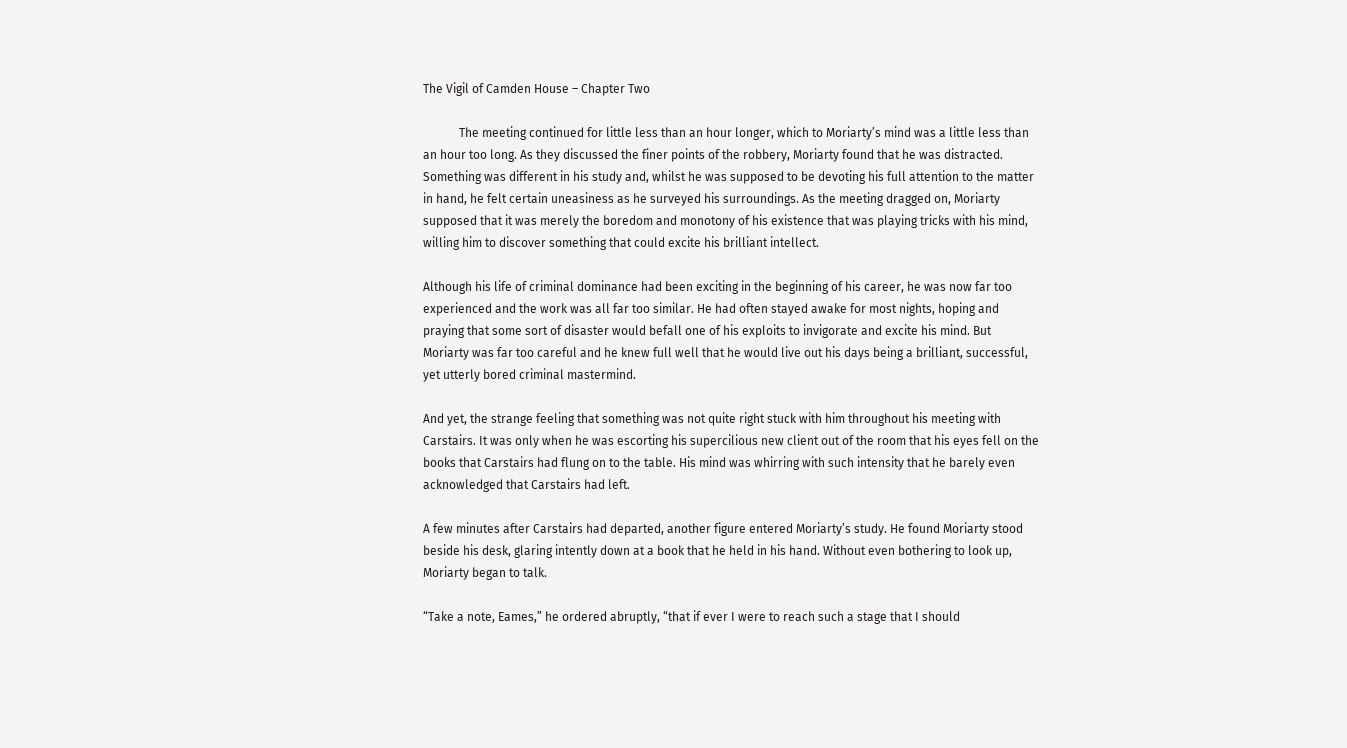The Vigil of Camden House – Chapter Two

            The meeting continued for little less than an hour longer, which to Moriarty’s mind was a little less than an hour too long. As they discussed the finer points of the robbery, Moriarty found that he was distracted. Something was different in his study and, whilst he was supposed to be devoting his full attention to the matter in hand, he felt certain uneasiness as he surveyed his surroundings. As the meeting dragged on, Moriarty supposed that it was merely the boredom and monotony of his existence that was playing tricks with his mind, willing him to discover something that could excite his brilliant intellect.

Although his life of criminal dominance had been exciting in the beginning of his career, he was now far too experienced and the work was all far too similar. He had often stayed awake for most nights, hoping and praying that some sort of disaster would befall one of his exploits to invigorate and excite his mind. But Moriarty was far too careful and he knew full well that he would live out his days being a brilliant, successful, yet utterly bored criminal mastermind.

And yet, the strange feeling that something was not quite right stuck with him throughout his meeting with Carstairs. It was only when he was escorting his supercilious new client out of the room that his eyes fell on the books that Carstairs had flung on to the table. His mind was whirring with such intensity that he barely even acknowledged that Carstairs had left.

A few minutes after Carstairs had departed, another figure entered Moriarty’s study. He found Moriarty stood beside his desk, glaring intently down at a book that he held in his hand. Without even bothering to look up, Moriarty began to talk.

“Take a note, Eames,” he ordered abruptly, “that if ever I were to reach such a stage that I should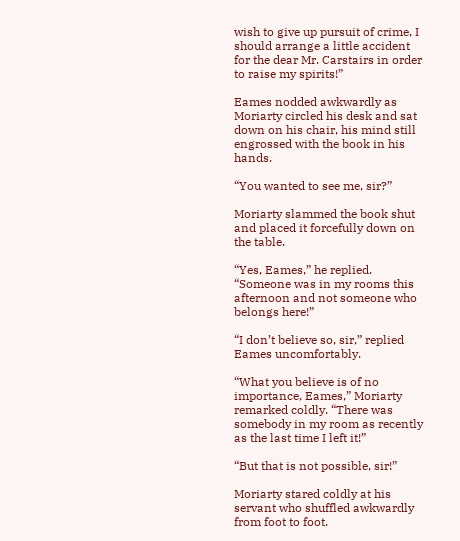wish to give up pursuit of crime, I should arrange a little accident for the dear Mr. Carstairs in order to raise my spirits!”

Eames nodded awkwardly as Moriarty circled his desk and sat down on his chair, his mind still engrossed with the book in his hands.

“You wanted to see me, sir?”

Moriarty slammed the book shut and placed it forcefully down on the table.

“Yes, Eames,” he replied. “Someone was in my rooms this afternoon and not someone who belongs here!”

“I don’t believe so, sir,” replied Eames uncomfortably.

“What you believe is of no importance, Eames,” Moriarty remarked coldly. “There was somebody in my room as recently as the last time I left it!”

“But that is not possible, sir!”

Moriarty stared coldly at his servant who shuffled awkwardly from foot to foot.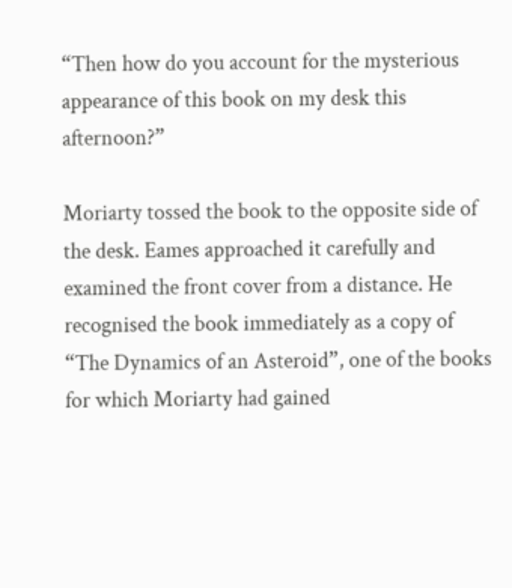“Then how do you account for the mysterious appearance of this book on my desk this afternoon?”

Moriarty tossed the book to the opposite side of the desk. Eames approached it carefully and examined the front cover from a distance. He recognised the book immediately as a copy of “The Dynamics of an Asteroid”, one of the books for which Moriarty had gained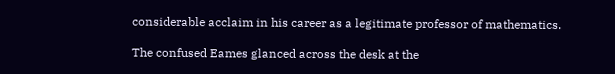considerable acclaim in his career as a legitimate professor of mathematics.

The confused Eames glanced across the desk at the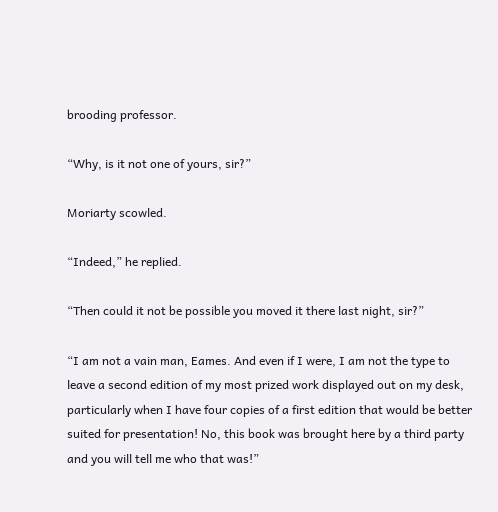brooding professor.

“Why, is it not one of yours, sir?”

Moriarty scowled.

“Indeed,” he replied.

“Then could it not be possible you moved it there last night, sir?”

“I am not a vain man, Eames. And even if I were, I am not the type to leave a second edition of my most prized work displayed out on my desk, particularly when I have four copies of a first edition that would be better suited for presentation! No, this book was brought here by a third party and you will tell me who that was!”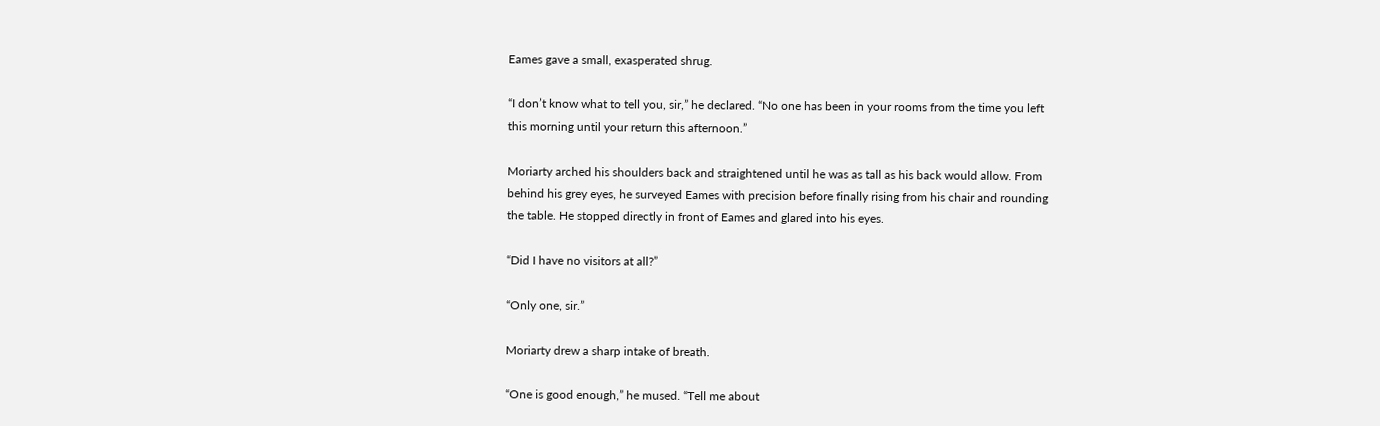Eames gave a small, exasperated shrug.

“I don’t know what to tell you, sir,” he declared. “No one has been in your rooms from the time you left this morning until your return this afternoon.”

Moriarty arched his shoulders back and straightened until he was as tall as his back would allow. From behind his grey eyes, he surveyed Eames with precision before finally rising from his chair and rounding the table. He stopped directly in front of Eames and glared into his eyes.

“Did I have no visitors at all?”

“Only one, sir.”

Moriarty drew a sharp intake of breath.

“One is good enough,” he mused. “Tell me about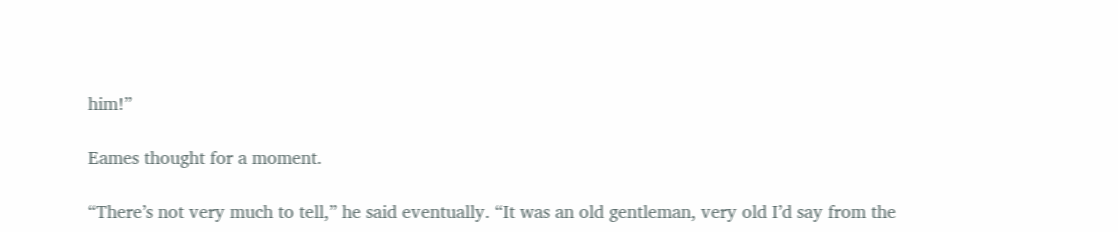him!”

Eames thought for a moment.

“There’s not very much to tell,” he said eventually. “It was an old gentleman, very old I’d say from the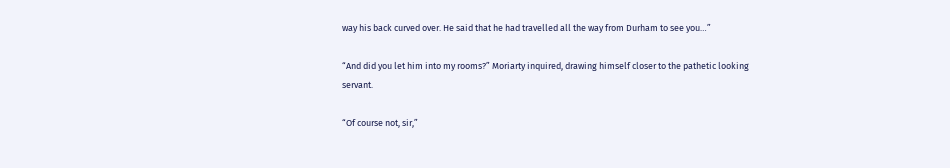way his back curved over. He said that he had travelled all the way from Durham to see you…”

“And did you let him into my rooms?” Moriarty inquired, drawing himself closer to the pathetic looking servant.

“Of course not, sir,”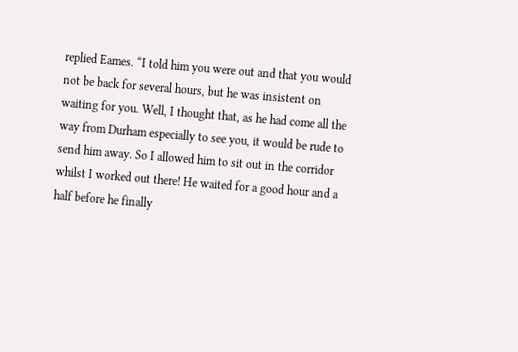replied Eames. “I told him you were out and that you would not be back for several hours, but he was insistent on waiting for you. Well, I thought that, as he had come all the way from Durham especially to see you, it would be rude to send him away. So I allowed him to sit out in the corridor whilst I worked out there! He waited for a good hour and a half before he finally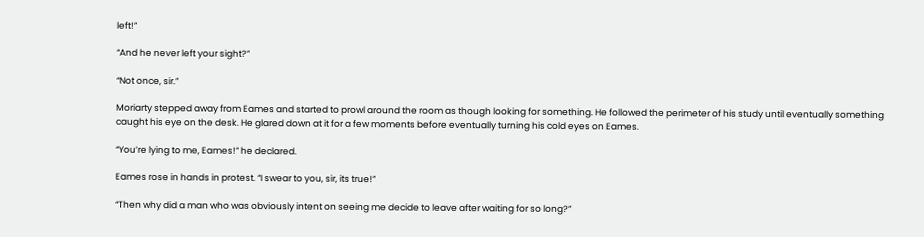left!”

“And he never left your sight?”

“Not once, sir.”

Moriarty stepped away from Eames and started to prowl around the room as though looking for something. He followed the perimeter of his study until eventually something caught his eye on the desk. He glared down at it for a few moments before eventually turning his cold eyes on Eames.

“You’re lying to me, Eames!” he declared.

Eames rose in hands in protest. “I swear to you, sir, its true!”

“Then why did a man who was obviously intent on seeing me decide to leave after waiting for so long?”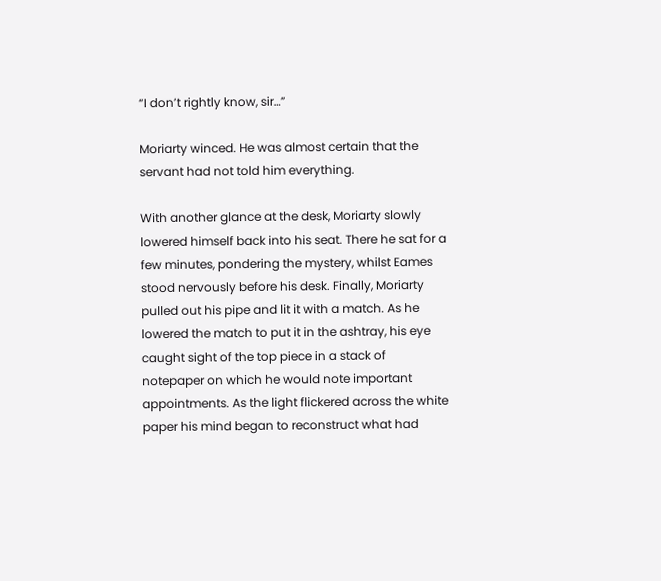“I don’t rightly know, sir…”

Moriarty winced. He was almost certain that the servant had not told him everything.

With another glance at the desk, Moriarty slowly lowered himself back into his seat. There he sat for a few minutes, pondering the mystery, whilst Eames stood nervously before his desk. Finally, Moriarty pulled out his pipe and lit it with a match. As he lowered the match to put it in the ashtray, his eye caught sight of the top piece in a stack of notepaper on which he would note important appointments. As the light flickered across the white paper his mind began to reconstruct what had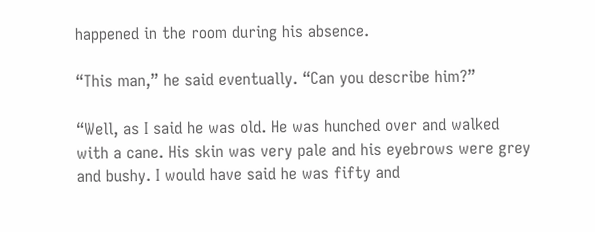happened in the room during his absence.

“This man,” he said eventually. “Can you describe him?”

“Well, as I said he was old. He was hunched over and walked with a cane. His skin was very pale and his eyebrows were grey and bushy. I would have said he was fifty and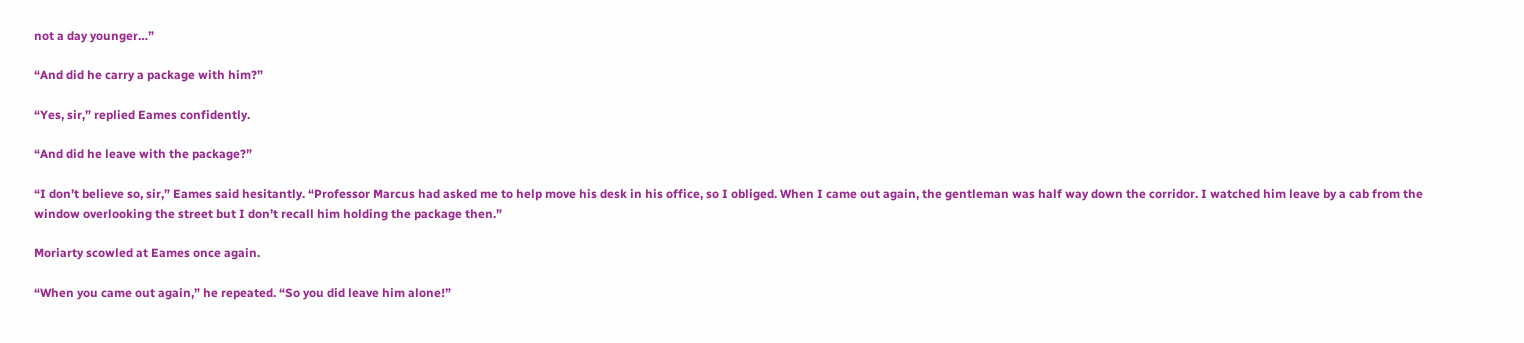not a day younger…”

“And did he carry a package with him?”

“Yes, sir,” replied Eames confidently.

“And did he leave with the package?”

“I don’t believe so, sir,” Eames said hesitantly. “Professor Marcus had asked me to help move his desk in his office, so I obliged. When I came out again, the gentleman was half way down the corridor. I watched him leave by a cab from the window overlooking the street but I don’t recall him holding the package then.”

Moriarty scowled at Eames once again.

“When you came out again,” he repeated. “So you did leave him alone!”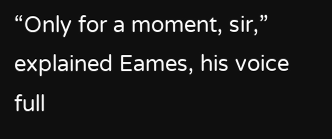“Only for a moment, sir,” explained Eames, his voice full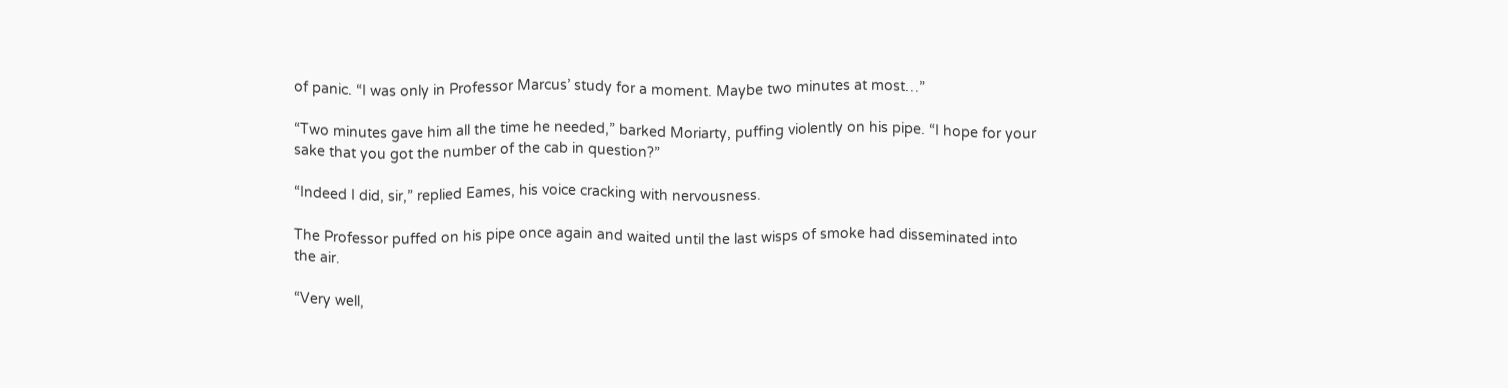of panic. “I was only in Professor Marcus’ study for a moment. Maybe two minutes at most…”

“Two minutes gave him all the time he needed,” barked Moriarty, puffing violently on his pipe. “I hope for your sake that you got the number of the cab in question?”

“Indeed I did, sir,” replied Eames, his voice cracking with nervousness.

The Professor puffed on his pipe once again and waited until the last wisps of smoke had disseminated into the air.

“Very well,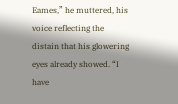Eames,” he muttered, his voice reflecting the distain that his glowering eyes already showed. “I have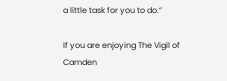a little task for you to do.”

If you are enjoying The Vigil of Camden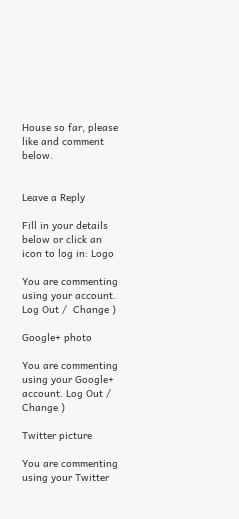House so far, please like and comment below.


Leave a Reply

Fill in your details below or click an icon to log in: Logo

You are commenting using your account. Log Out /  Change )

Google+ photo

You are commenting using your Google+ account. Log Out /  Change )

Twitter picture

You are commenting using your Twitter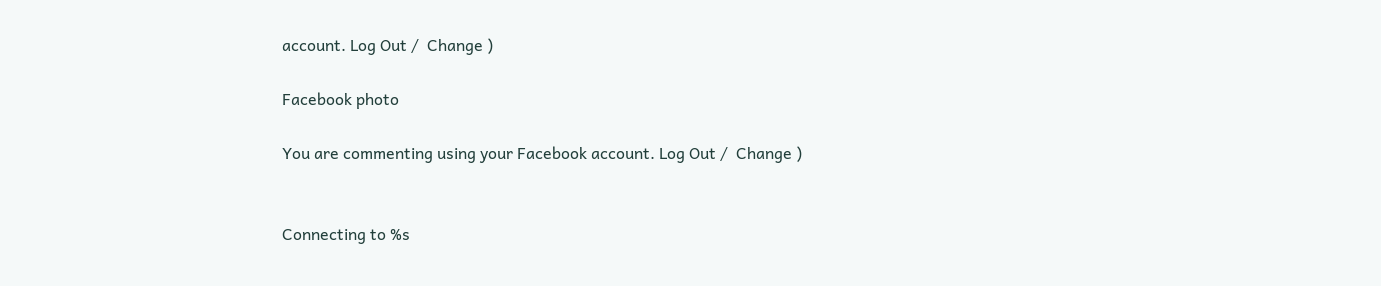account. Log Out /  Change )

Facebook photo

You are commenting using your Facebook account. Log Out /  Change )


Connecting to %s